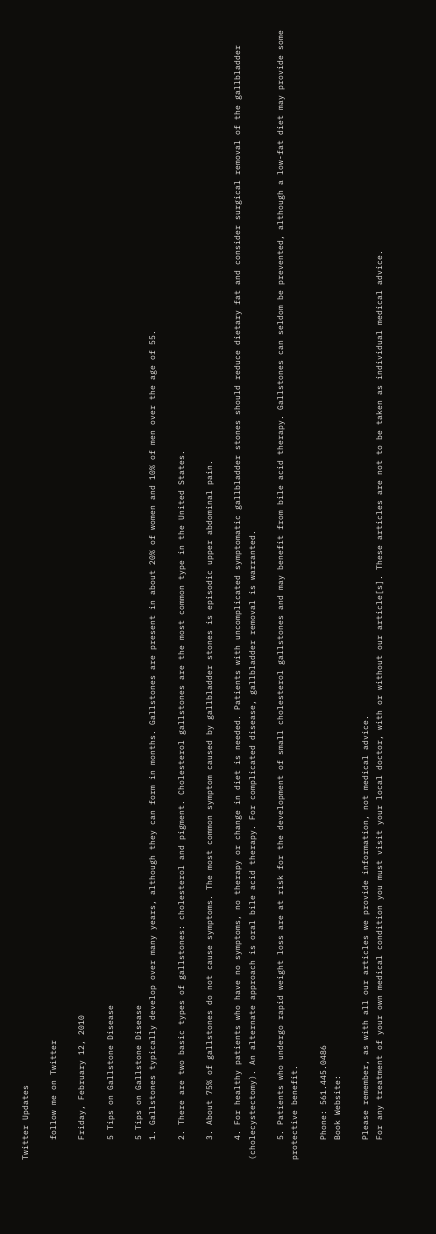Twitter Updates

    follow me on Twitter

    Friday, February 12, 2010

    5 Tips on Gallstone Disease

    5 Tips on Gallstone Disease
    1. Gallstones typically develop over many years, although they can form in months. Gallstones are present in about 20% of women and 10% of men over the age of 55.

    2. There are two basic types of gallstones: cholesterol and pigment. Cholesterol gallstones are the most common type in the United States.

    3. About 75% of gallstones do not cause symptoms. The most common symptom caused by gallbladder stones is episodic upper abdominal pain.

    4. For healthy patients who have no symptoms, no therapy or change in diet is needed. Patients with uncomplicated symptomatic gallbladder stones should reduce dietary fat and consider surgical removal of the gallbladder (cholecystectomy). An alternate approach is oral bile acid therapy. For complicated disease, gallbladder removal is warranted.

    5. Patients who undergo rapid weight loss are at risk for the development of small cholesterol gallstones and may benefit from bile acid therapy. Gallstones can seldom be prevented, although a low-fat diet may provide some protective benefit.

    Phone: 561.445.0486
    Book Website:

    Please remember, as with all our articles we provide information, not medical advice.
    For any treatment of your own medical condition you must visit your local doctor, with or without our article[s]. These articles are not to be taken as individual medical advice.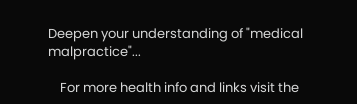Deepen your understanding of "medical malpractice"...

    For more health info and links visit the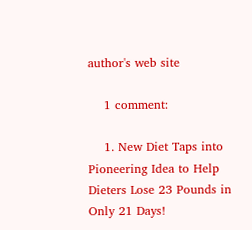author's web site

    1 comment:

    1. New Diet Taps into Pioneering Idea to Help Dieters Lose 23 Pounds in Only 21 Days!